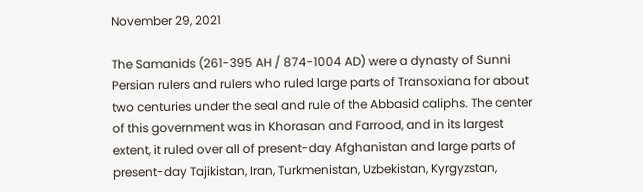November 29, 2021

The Samanids (261-395 AH / 874-1004 AD) were a dynasty of Sunni Persian rulers and rulers who ruled large parts of Transoxiana for about two centuries under the seal and rule of the Abbasid caliphs. The center of this government was in Khorasan and Farrood, and in its largest extent, it ruled over all of present-day Afghanistan and large parts of present-day Tajikistan, Iran, Turkmenistan, Uzbekistan, Kyrgyzstan,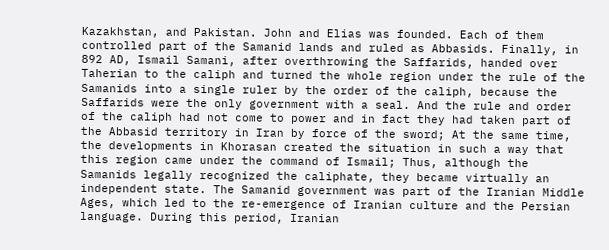Kazakhstan, and Pakistan. John and Elias was founded. Each of them controlled part of the Samanid lands and ruled as Abbasids. Finally, in 892 AD, Ismail Samani, after overthrowing the Saffarids, handed over Taherian to the caliph and turned the whole region under the rule of the Samanids into a single ruler by the order of the caliph, because the Saffarids were the only government with a seal. And the rule and order of the caliph had not come to power and in fact they had taken part of the Abbasid territory in Iran by force of the sword; At the same time, the developments in Khorasan created the situation in such a way that this region came under the command of Ismail; Thus, although the Samanids legally recognized the caliphate, they became virtually an independent state. The Samanid government was part of the Iranian Middle Ages, which led to the re-emergence of Iranian culture and the Persian language. During this period, Iranian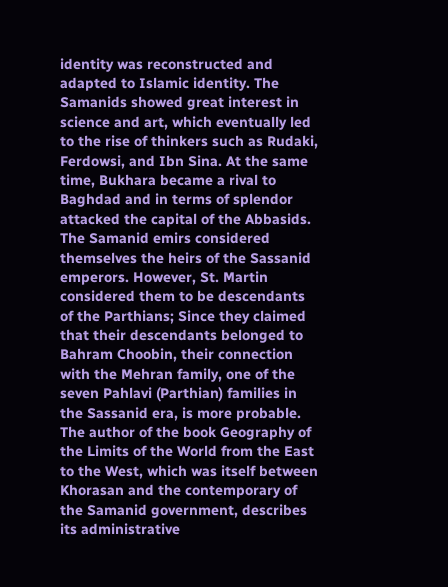identity was reconstructed and adapted to Islamic identity. The Samanids showed great interest in science and art, which eventually led to the rise of thinkers such as Rudaki, Ferdowsi, and Ibn Sina. At the same time, Bukhara became a rival to Baghdad and in terms of splendor attacked the capital of the Abbasids. The Samanid emirs considered themselves the heirs of the Sassanid emperors. However, St. Martin considered them to be descendants of the Parthians; Since they claimed that their descendants belonged to Bahram Choobin, their connection with the Mehran family, one of the seven Pahlavi (Parthian) families in the Sassanid era, is more probable. The author of the book Geography of the Limits of the World from the East to the West, which was itself between Khorasan and the contemporary of the Samanid government, describes its administrative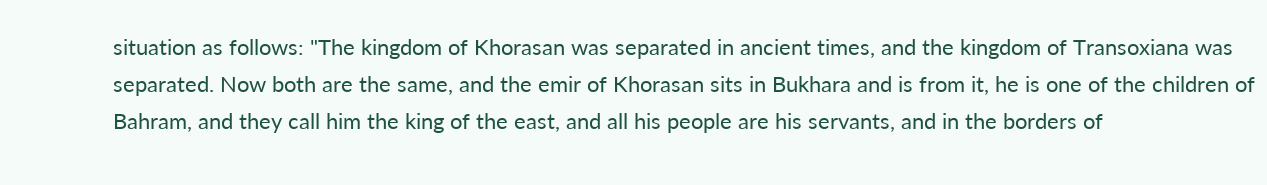situation as follows: "The kingdom of Khorasan was separated in ancient times, and the kingdom of Transoxiana was separated. Now both are the same, and the emir of Khorasan sits in Bukhara and is from it, he is one of the children of Bahram, and they call him the king of the east, and all his people are his servants, and in the borders of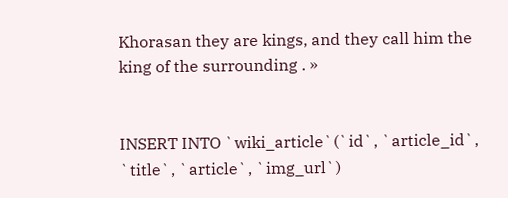Khorasan they are kings, and they call him the king of the surrounding . »


INSERT INTO `wiki_article`(`id`, `article_id`, `title`, `article`, `img_url`)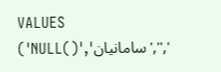VALUES ('NULL()','سامانیان','','